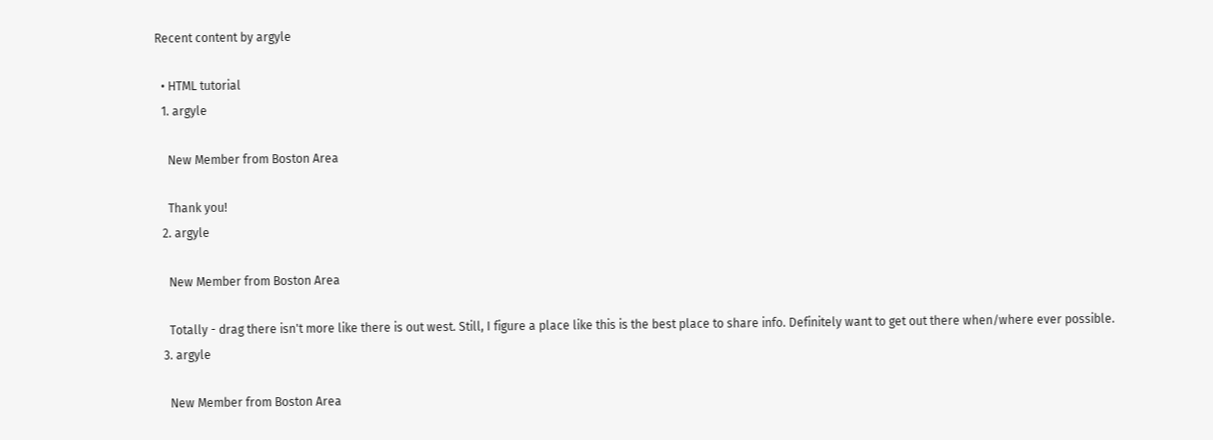Recent content by argyle

  • HTML tutorial
  1. argyle

    New Member from Boston Area

    Thank you!
  2. argyle

    New Member from Boston Area

    Totally - drag there isn't more like there is out west. Still, I figure a place like this is the best place to share info. Definitely want to get out there when/where ever possible.
  3. argyle

    New Member from Boston Area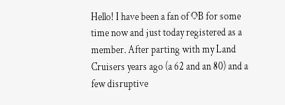Hello! I have been a fan of OB for some time now and just today registered as a member. After parting with my Land Cruisers years ago (a 62 and an 80) and a few disruptive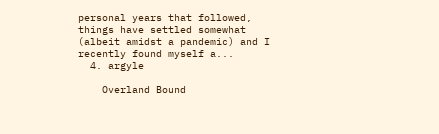personal years that followed, things have settled somewhat (albeit amidst a pandemic) and I recently found myself a...
  4. argyle

    Overland Bound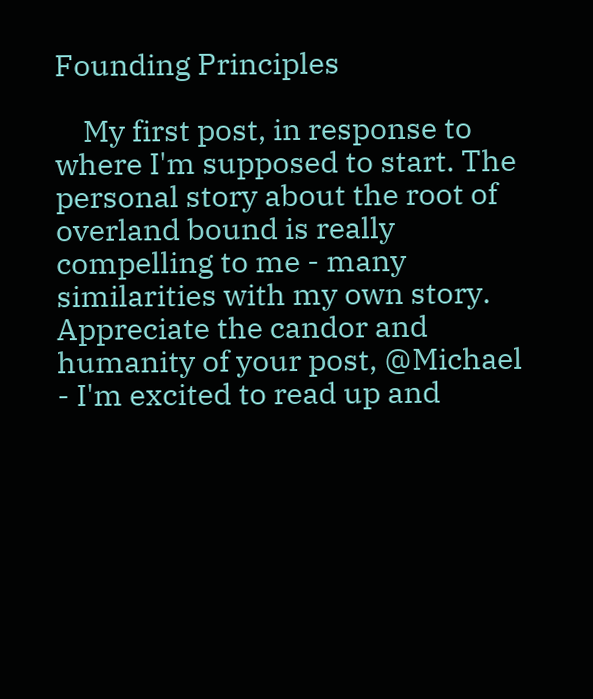Founding Principles

    My first post, in response to where I'm supposed to start. The personal story about the root of overland bound is really compelling to me - many similarities with my own story. Appreciate the candor and humanity of your post, @Michael - I'm excited to read up and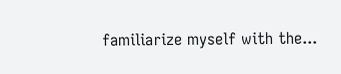familiarize myself with the...